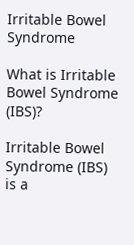Irritable Bowel Syndrome

What is Irritable Bowel Syndrome (IBS)?

Irritable Bowel Syndrome (IBS) is a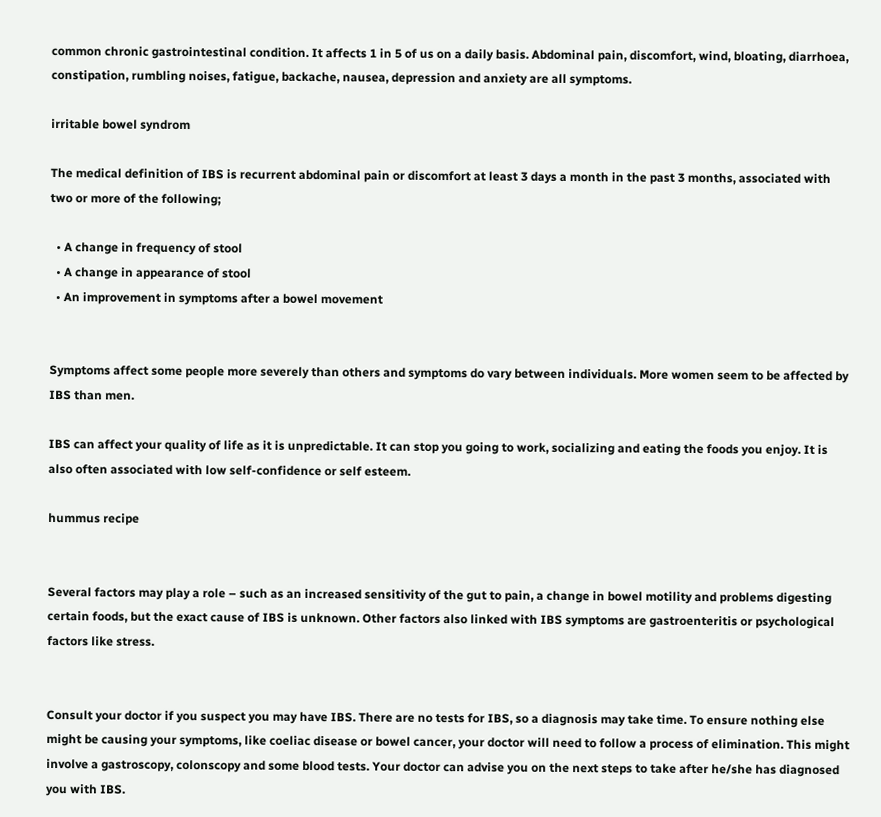common chronic gastrointestinal condition. It affects 1 in 5 of us on a daily basis. Abdominal pain, discomfort, wind, bloating, diarrhoea, constipation, rumbling noises, fatigue, backache, nausea, depression and anxiety are all symptoms.

irritable bowel syndrom

The medical definition of IBS is recurrent abdominal pain or discomfort at least 3 days a month in the past 3 months, associated with two or more of the following;

  • A change in frequency of stool
  • A change in appearance of stool
  • An improvement in symptoms after a bowel movement


Symptoms affect some people more severely than others and symptoms do vary between individuals. More women seem to be affected by IBS than men.

IBS can affect your quality of life as it is unpredictable. It can stop you going to work, socializing and eating the foods you enjoy. It is also often associated with low self-confidence or self esteem.

hummus recipe


Several factors may play a role – such as an increased sensitivity of the gut to pain, a change in bowel motility and problems digesting certain foods, but the exact cause of IBS is unknown. Other factors also linked with IBS symptoms are gastroenteritis or psychological factors like stress.


Consult your doctor if you suspect you may have IBS. There are no tests for IBS, so a diagnosis may take time. To ensure nothing else might be causing your symptoms, like coeliac disease or bowel cancer, your doctor will need to follow a process of elimination. This might involve a gastroscopy, colonscopy and some blood tests. Your doctor can advise you on the next steps to take after he/she has diagnosed you with IBS.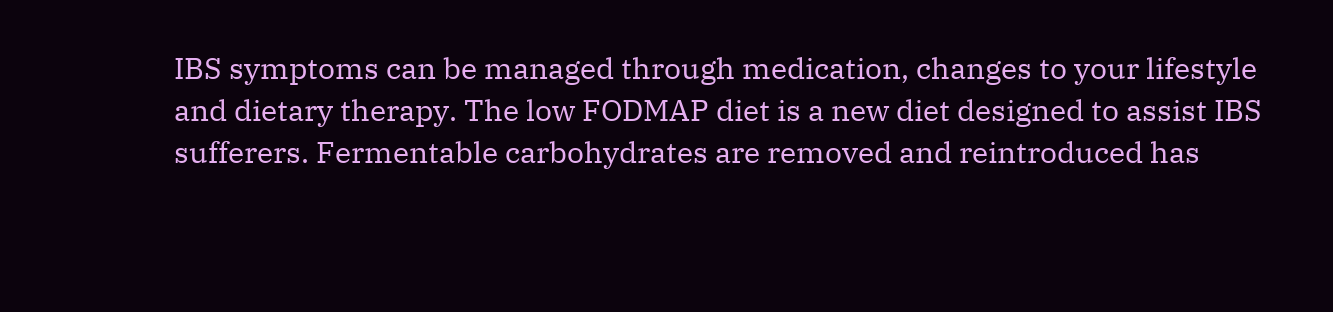IBS symptoms can be managed through medication, changes to your lifestyle and dietary therapy. The low FODMAP diet is a new diet designed to assist IBS sufferers. Fermentable carbohydrates are removed and reintroduced has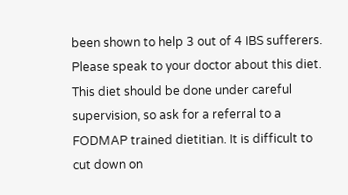been shown to help 3 out of 4 IBS sufferers. Please speak to your doctor about this diet. This diet should be done under careful supervision, so ask for a referral to a FODMAP trained dietitian. It is difficult to cut down on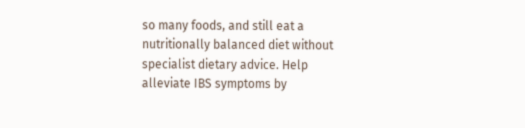so many foods, and still eat a nutritionally balanced diet without specialist dietary advice. Help alleviate IBS symptoms by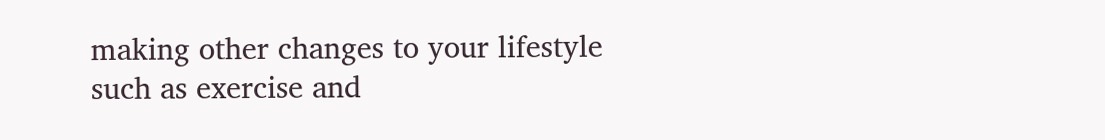making other changes to your lifestyle such as exercise and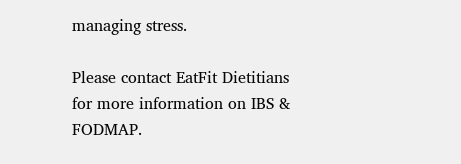managing stress.

Please contact EatFit Dietitians  for more information on IBS & FODMAP.